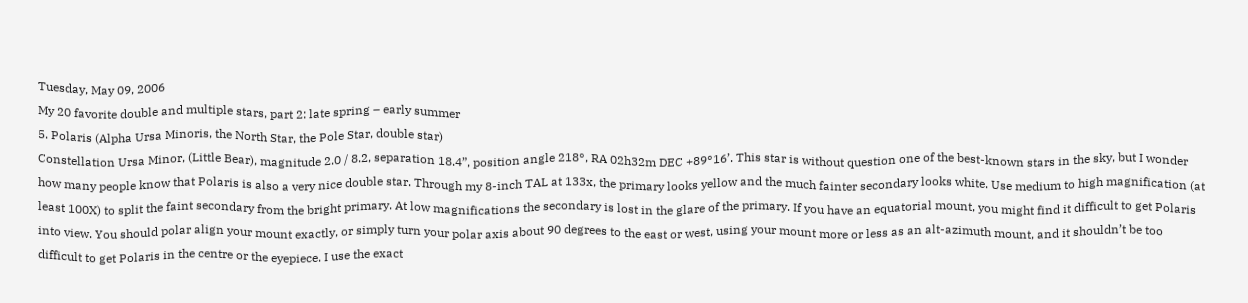Tuesday, May 09, 2006
My 20 favorite double and multiple stars, part 2: late spring – early summer
5. Polaris (Alpha Ursa Minoris, the North Star, the Pole Star, double star)
Constellation Ursa Minor, (Little Bear), magnitude 2.0 / 8.2, separation 18.4”, position angle 218°, RA 02h32m DEC +89°16’. This star is without question one of the best-known stars in the sky, but I wonder how many people know that Polaris is also a very nice double star. Through my 8-inch TAL at 133x, the primary looks yellow and the much fainter secondary looks white. Use medium to high magnification (at least 100X) to split the faint secondary from the bright primary. At low magnifications the secondary is lost in the glare of the primary. If you have an equatorial mount, you might find it difficult to get Polaris into view. You should polar align your mount exactly, or simply turn your polar axis about 90 degrees to the east or west, using your mount more or less as an alt-azimuth mount, and it shouldn’t be too difficult to get Polaris in the centre or the eyepiece. I use the exact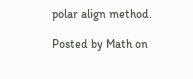polar align method.

Posted by Math on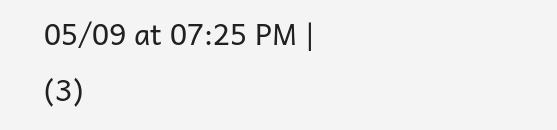05/09 at 07:25 PM | (3)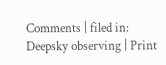Comments | filed in: Deepsky observing | Print